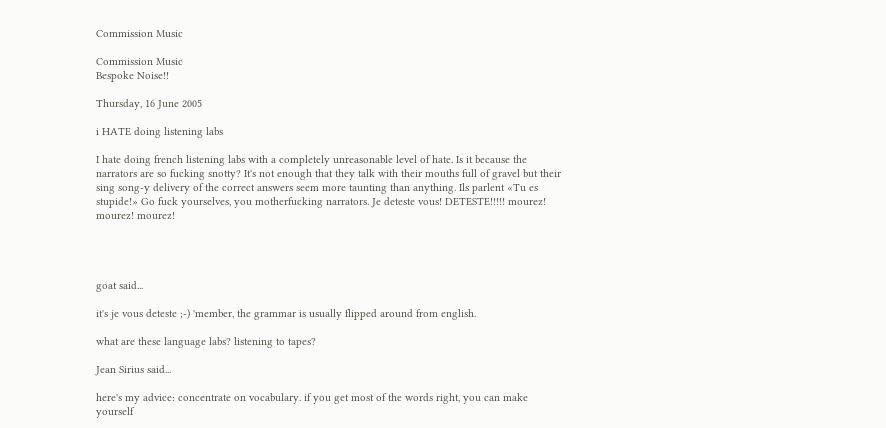Commission Music

Commission Music
Bespoke Noise!!

Thursday, 16 June 2005

i HATE doing listening labs

I hate doing french listening labs with a completely unreasonable level of hate. Is it because the narrators are so fucking snotty? It's not enough that they talk with their mouths full of gravel but their sing song-y delivery of the correct answers seem more taunting than anything. Ils parlent «Tu es stupide!» Go fuck yourselves, you motherfucking narrators. Je deteste vous! DETESTE!!!!! mourez! mourez! mourez!




goat said...

it's je vous deteste ;-) 'member, the grammar is usually flipped around from english.

what are these language labs? listening to tapes?

Jean Sirius said...

here's my advice: concentrate on vocabulary. if you get most of the words right, you can make yourself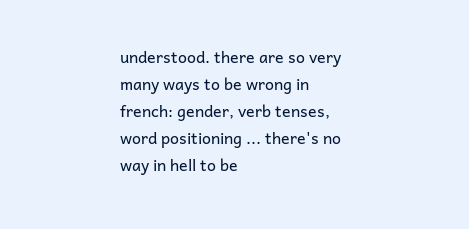understood. there are so very many ways to be wrong in french: gender, verb tenses, word positioning ... there's no way in hell to be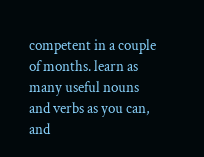competent in a couple of months. learn as many useful nouns and verbs as you can, and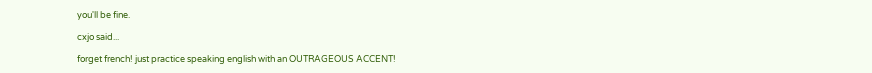you'll be fine.

cxjo said...

forget french! just practice speaking english with an OUTRAGEOUS ACCENT!